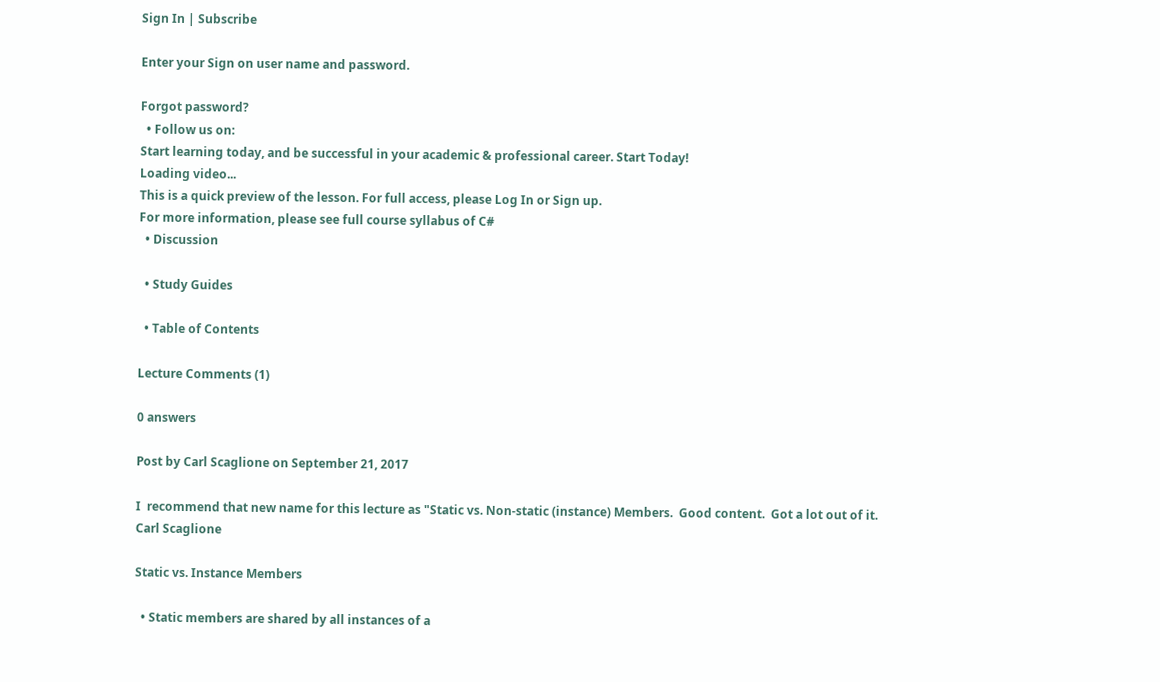Sign In | Subscribe

Enter your Sign on user name and password.

Forgot password?
  • Follow us on:
Start learning today, and be successful in your academic & professional career. Start Today!
Loading video...
This is a quick preview of the lesson. For full access, please Log In or Sign up.
For more information, please see full course syllabus of C#
  • Discussion

  • Study Guides

  • Table of Contents

Lecture Comments (1)

0 answers

Post by Carl Scaglione on September 21, 2017

I  recommend that new name for this lecture as "Static vs. Non-static (instance) Members.  Good content.  Got a lot out of it.
Carl Scaglione

Static vs. Instance Members

  • Static members are shared by all instances of a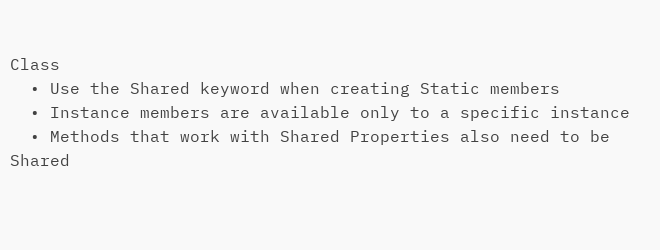Class
  • Use the Shared keyword when creating Static members
  • Instance members are available only to a specific instance
  • Methods that work with Shared Properties also need to be Shared